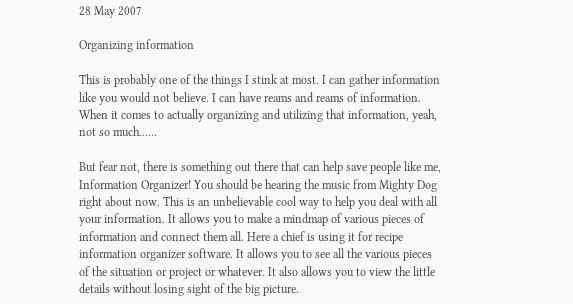28 May 2007

Organizing information

This is probably one of the things I stink at most. I can gather information like you would not believe. I can have reams and reams of information. When it comes to actually organizing and utilizing that information, yeah, not so much......

But fear not, there is something out there that can help save people like me, Information Organizer! You should be hearing the music from Mighty Dog right about now. This is an unbelievable cool way to help you deal with all your information. It allows you to make a mindmap of various pieces of information and connect them all. Here a chief is using it for recipe information organizer software. It allows you to see all the various pieces of the situation or project or whatever. It also allows you to view the little details without losing sight of the big picture.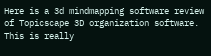Here is a 3d mindmapping software review of Topicscape 3D organization software. This is really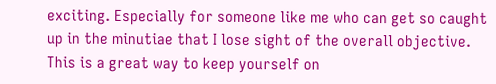exciting. Especially for someone like me who can get so caught up in the minutiae that I lose sight of the overall objective. This is a great way to keep yourself on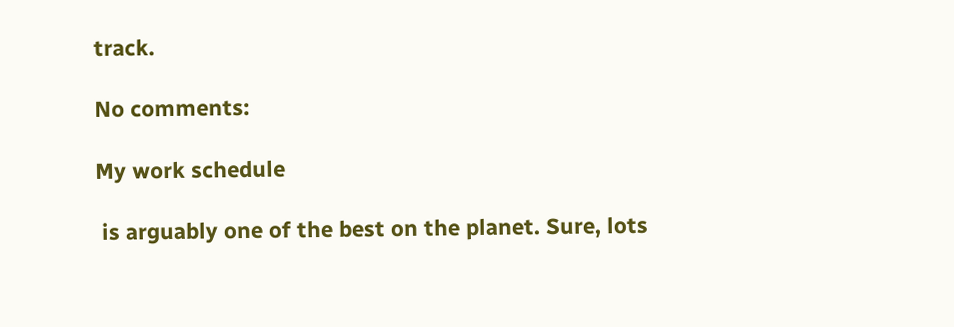track.

No comments:

My work schedule

 is arguably one of the best on the planet. Sure, lots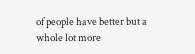of people have better but a whole lot more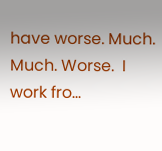have worse. Much. Much. Worse.  I work fro...